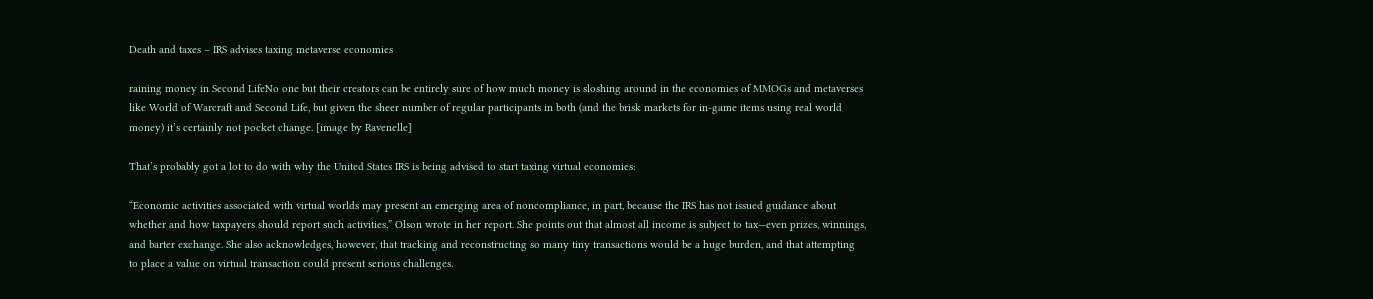Death and taxes – IRS advises taxing metaverse economies

raining money in Second LifeNo one but their creators can be entirely sure of how much money is sloshing around in the economies of MMOGs and metaverses like World of Warcraft and Second Life, but given the sheer number of regular participants in both (and the brisk markets for in-game items using real world money) it’s certainly not pocket change. [image by Ravenelle]

That’s probably got a lot to do with why the United States IRS is being advised to start taxing virtual economies:

“Economic activities associated with virtual worlds may present an emerging area of noncompliance, in part, because the IRS has not issued guidance about whether and how taxpayers should report such activities,” Olson wrote in her report. She points out that almost all income is subject to tax—even prizes, winnings, and barter exchange. She also acknowledges, however, that tracking and reconstructing so many tiny transactions would be a huge burden, and that attempting to place a value on virtual transaction could present serious challenges.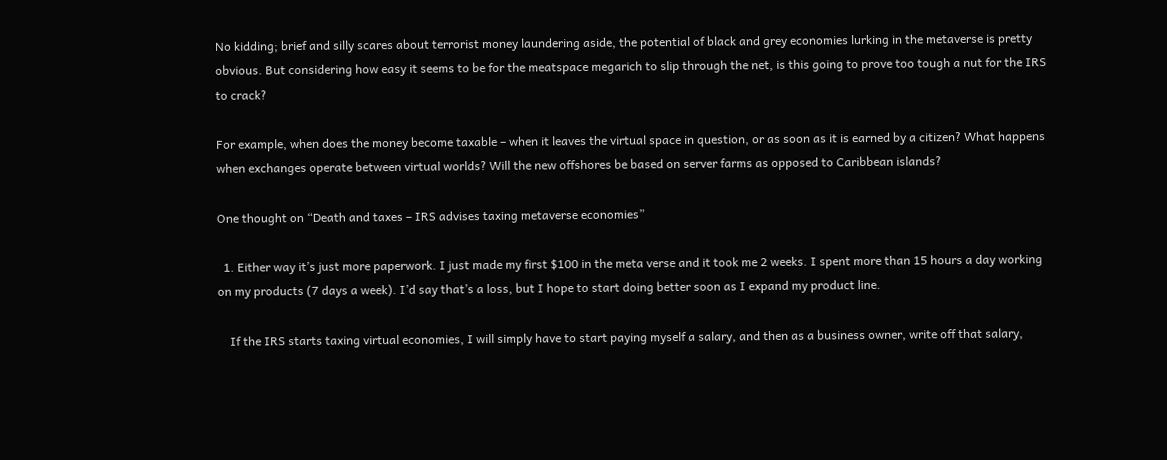No kidding; brief and silly scares about terrorist money laundering aside, the potential of black and grey economies lurking in the metaverse is pretty obvious. But considering how easy it seems to be for the meatspace megarich to slip through the net, is this going to prove too tough a nut for the IRS to crack?

For example, when does the money become taxable – when it leaves the virtual space in question, or as soon as it is earned by a citizen? What happens when exchanges operate between virtual worlds? Will the new offshores be based on server farms as opposed to Caribbean islands?

One thought on “Death and taxes – IRS advises taxing metaverse economies”

  1. Either way it’s just more paperwork. I just made my first $100 in the meta verse and it took me 2 weeks. I spent more than 15 hours a day working on my products (7 days a week). I’d say that’s a loss, but I hope to start doing better soon as I expand my product line.

    If the IRS starts taxing virtual economies, I will simply have to start paying myself a salary, and then as a business owner, write off that salary,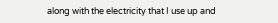along with the electricity that I use up and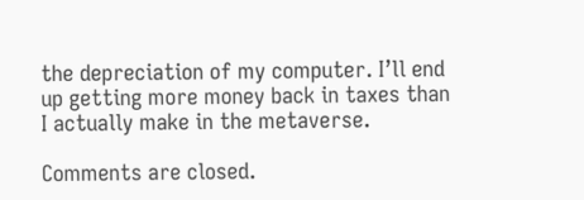the depreciation of my computer. I’ll end up getting more money back in taxes than I actually make in the metaverse.

Comments are closed.